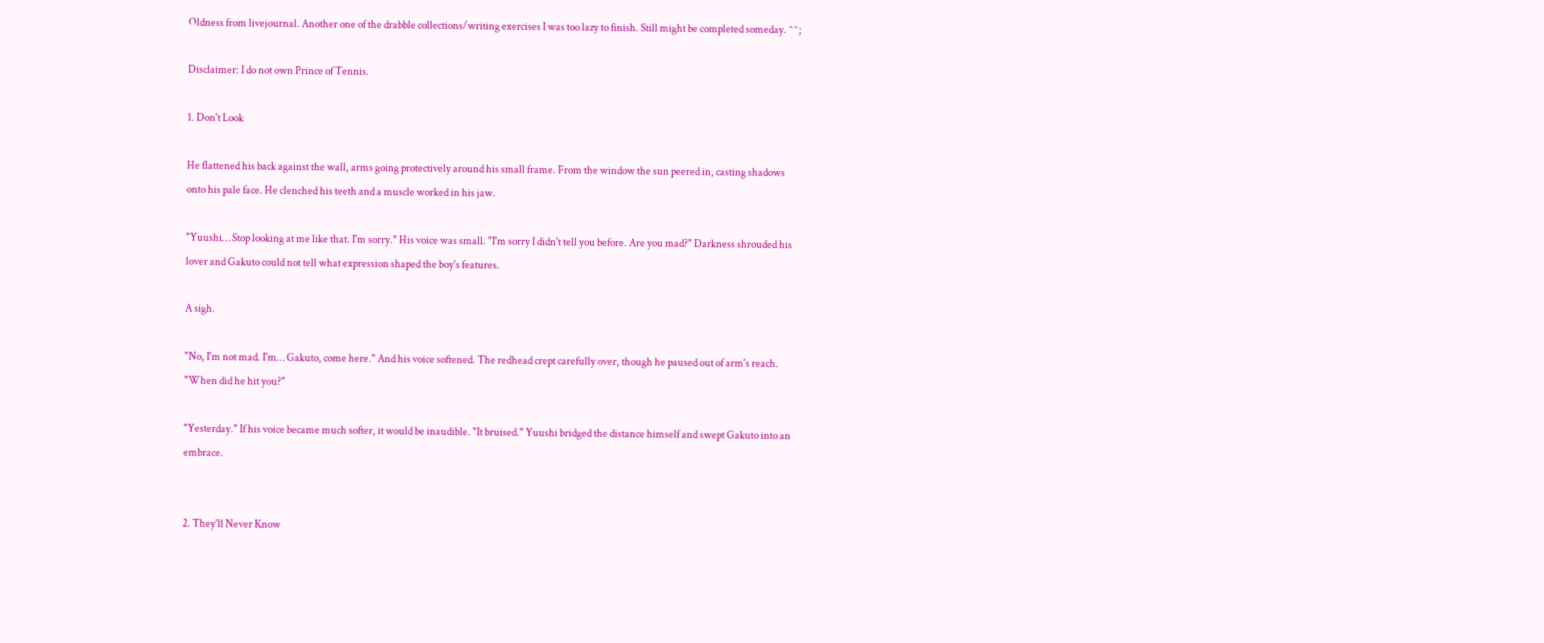Oldness from livejournal. Another one of the drabble collections/writing exercises I was too lazy to finish. Still might be completed someday. ^^;

Disclaimer: I do not own Prince of Tennis.

1. Don't Look

He flattened his back against the wall, arms going protectively around his small frame. From the window the sun peered in, casting shadows onto his pale face. He clenched his teeth and a muscle worked in his jaw.

"Yuushi… Stop looking at me like that. I'm sorry." His voice was small. "I'm sorry I didn't tell you before. Are you mad?" Darkness shrouded his lover and Gakuto could not tell what expression shaped the boy's features.

A sigh.

"No, I'm not mad. I'm… Gakuto, come here." And his voice softened. The redhead crept carefully over, though he paused out of arm's reach. "When did he hit you?"

"Yesterday." If his voice became much softer, it would be inaudible. "It bruised." Yuushi bridged the distance himself and swept Gakuto into an embrace.


2. They'll Never Know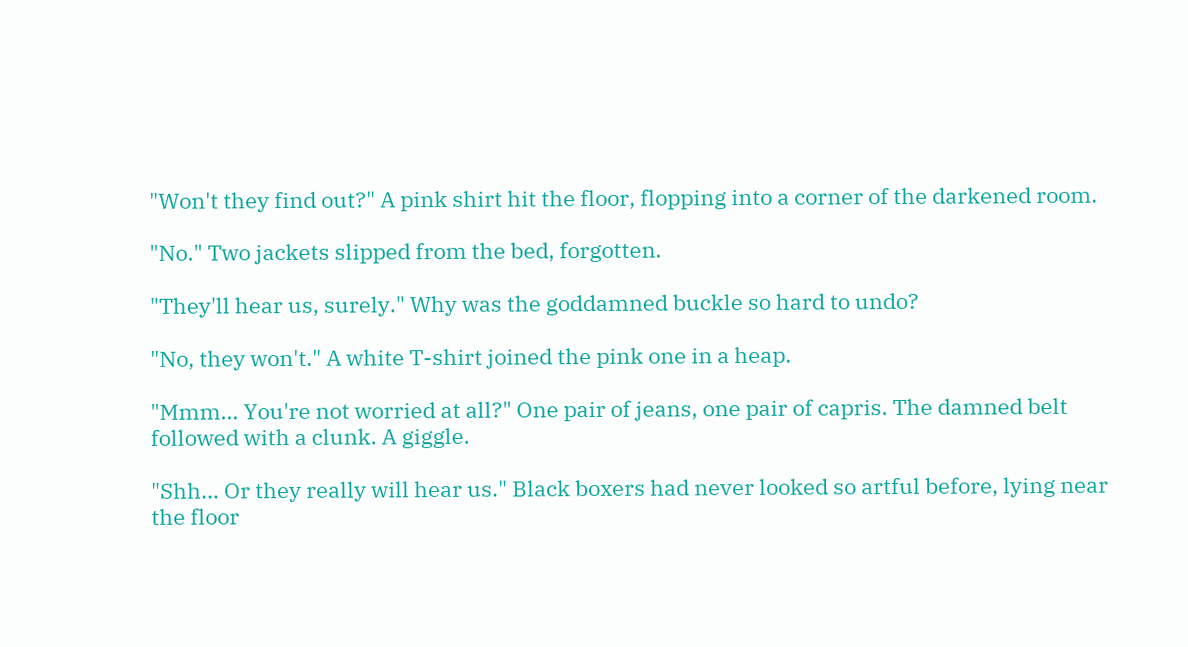"Won't they find out?" A pink shirt hit the floor, flopping into a corner of the darkened room.

"No." Two jackets slipped from the bed, forgotten.

"They'll hear us, surely." Why was the goddamned buckle so hard to undo?

"No, they won't." A white T-shirt joined the pink one in a heap.

"Mmm… You're not worried at all?" One pair of jeans, one pair of capris. The damned belt followed with a clunk. A giggle.

"Shh… Or they really will hear us." Black boxers had never looked so artful before, lying near the floor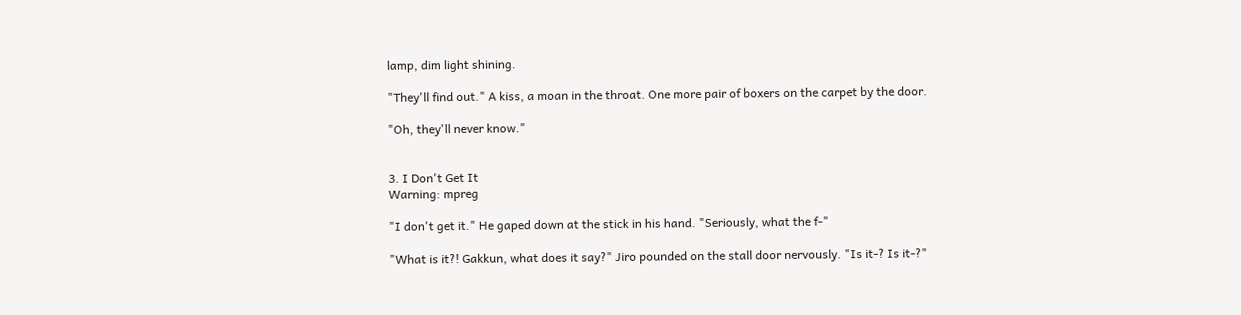lamp, dim light shining.

"They'll find out." A kiss, a moan in the throat. One more pair of boxers on the carpet by the door.

"Oh, they'll never know."


3. I Don't Get It
Warning: mpreg

"I don't get it." He gaped down at the stick in his hand. "Seriously, what the f-"

"What is it?! Gakkun, what does it say?" Jiro pounded on the stall door nervously. "Is it-? Is it-?"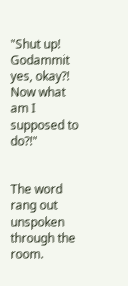"Shut up! Godammit yes, okay?! Now what am I supposed to do?!"


The word rang out unspoken through the room.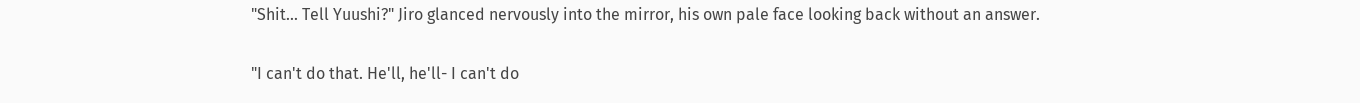"Shit... Tell Yuushi?" Jiro glanced nervously into the mirror, his own pale face looking back without an answer.

"I can't do that. He'll, he'll- I can't do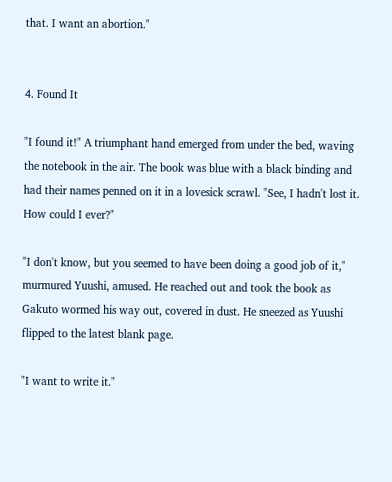that. I want an abortion."


4. Found It

"I found it!" A triumphant hand emerged from under the bed, waving the notebook in the air. The book was blue with a black binding and had their names penned on it in a lovesick scrawl. "See, I hadn't lost it. How could I ever?"

"I don't know, but you seemed to have been doing a good job of it," murmured Yuushi, amused. He reached out and took the book as Gakuto wormed his way out, covered in dust. He sneezed as Yuushi flipped to the latest blank page.

"I want to write it."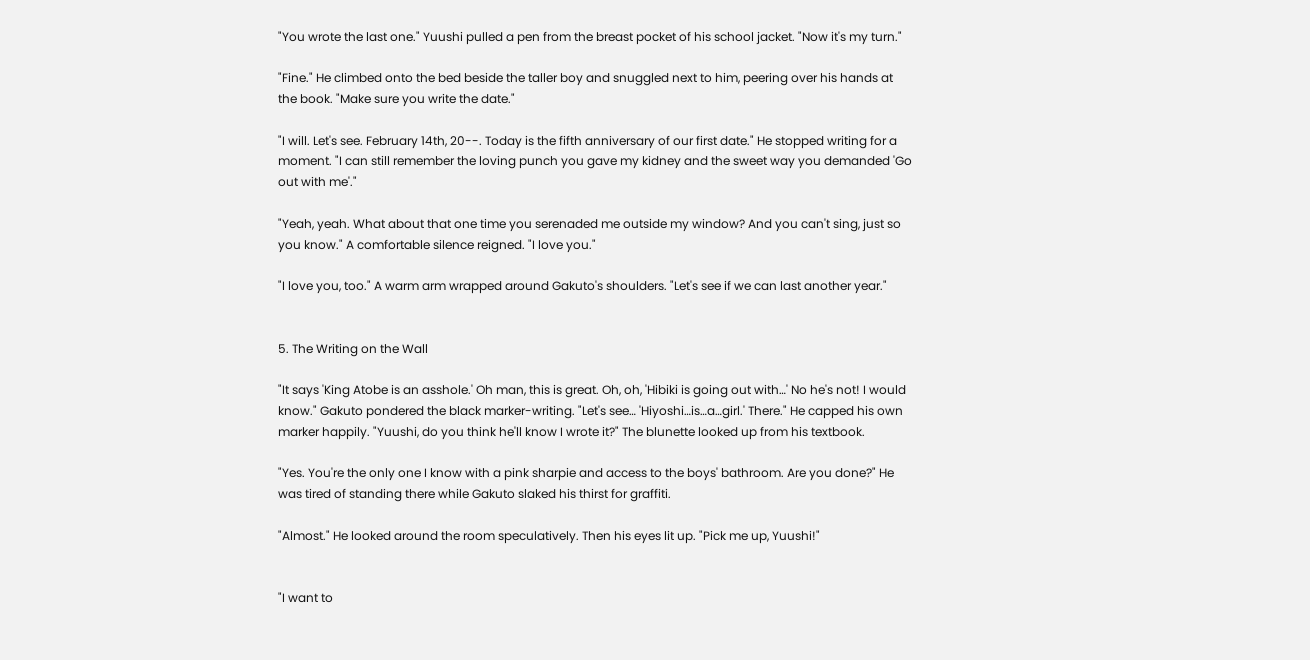"You wrote the last one." Yuushi pulled a pen from the breast pocket of his school jacket. "Now it's my turn."

"Fine." He climbed onto the bed beside the taller boy and snuggled next to him, peering over his hands at the book. "Make sure you write the date."

"I will. Let's see. February 14th, 20--. Today is the fifth anniversary of our first date." He stopped writing for a moment. "I can still remember the loving punch you gave my kidney and the sweet way you demanded 'Go out with me'."

"Yeah, yeah. What about that one time you serenaded me outside my window? And you can't sing, just so you know." A comfortable silence reigned. "I love you."

"I love you, too." A warm arm wrapped around Gakuto's shoulders. "Let's see if we can last another year."


5. The Writing on the Wall

"It says 'King Atobe is an asshole.' Oh man, this is great. Oh, oh, 'Hibiki is going out with…' No he's not! I would know." Gakuto pondered the black marker-writing. "Let's see… 'Hiyoshi…is…a…girl.' There." He capped his own marker happily. "Yuushi, do you think he'll know I wrote it?" The blunette looked up from his textbook.

"Yes. You're the only one I know with a pink sharpie and access to the boys' bathroom. Are you done?" He was tired of standing there while Gakuto slaked his thirst for graffiti.

"Almost." He looked around the room speculatively. Then his eyes lit up. "Pick me up, Yuushi!"


"I want to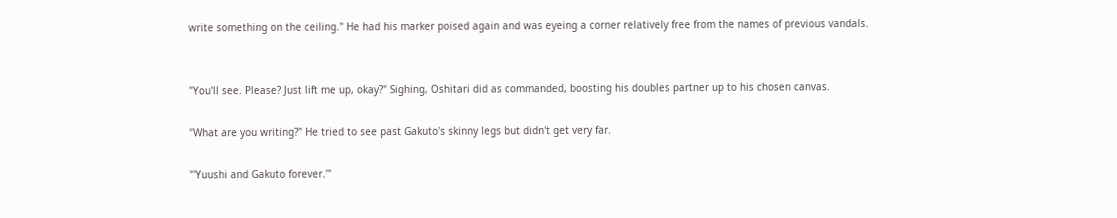write something on the ceiling." He had his marker poised again and was eyeing a corner relatively free from the names of previous vandals.


"You'll see. Please? Just lift me up, okay?" Sighing, Oshitari did as commanded, boosting his doubles partner up to his chosen canvas.

"What are you writing?" He tried to see past Gakuto's skinny legs but didn't get very far.

"'Yuushi and Gakuto forever.'"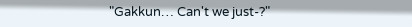"Gakkun… Can't we just-?"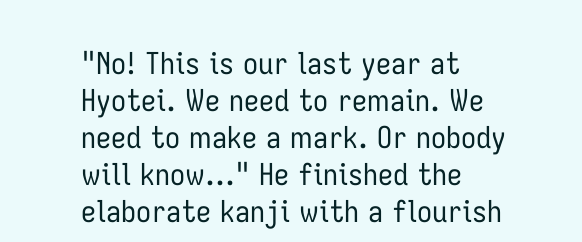"No! This is our last year at Hyotei. We need to remain. We need to make a mark. Or nobody will know…" He finished the elaborate kanji with a flourish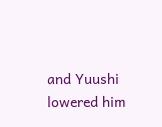and Yuushi lowered him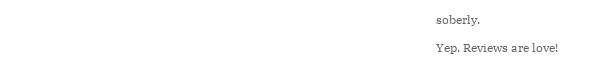soberly.

Yep. Reviews are love!